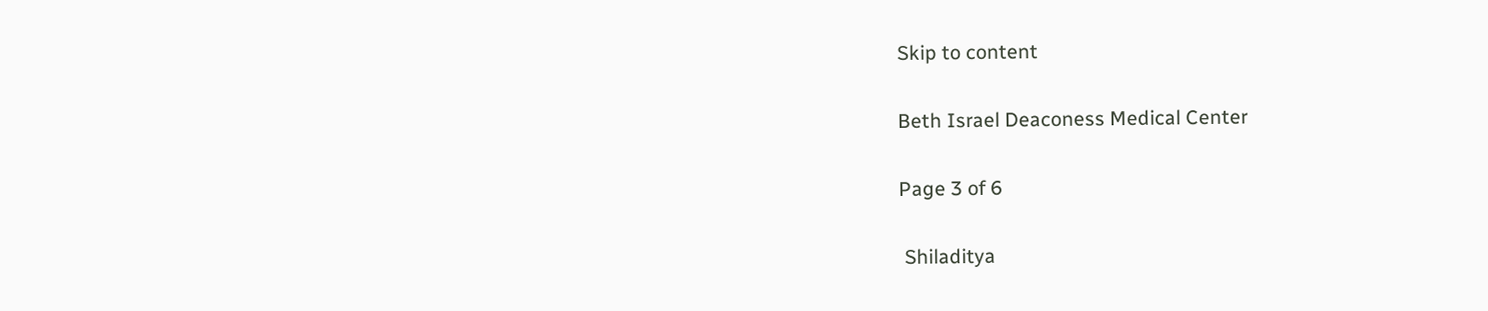Skip to content

Beth Israel Deaconess Medical Center

Page 3 of 6

 Shiladitya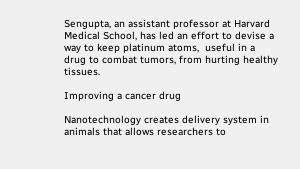Sengupta, an assistant professor at Harvard Medical School, has led an effort to devise a way to keep platinum atoms,  useful in a drug to combat tumors, from hurting healthy tissues.

Improving a cancer drug

Nanotechnology creates delivery system in animals that allows researchers to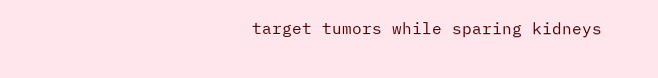target tumors while sparing kidneys